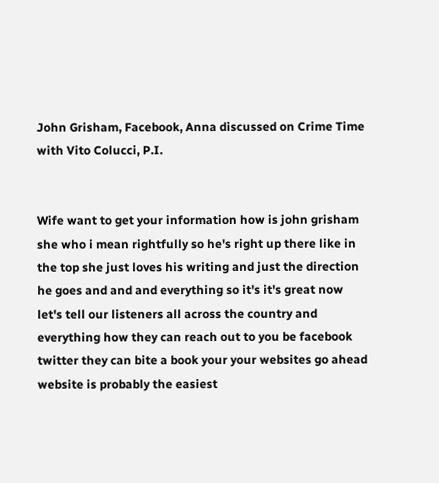John Grisham, Facebook, Anna discussed on Crime Time with Vito Colucci, P.I.


Wife want to get your information how is john grisham she who i mean rightfully so he's right up there like in the top she just loves his writing and just the direction he goes and and and everything so it's it's great now let's tell our listeners all across the country and everything how they can reach out to you be facebook twitter they can bite a book your your websites go ahead website is probably the easiest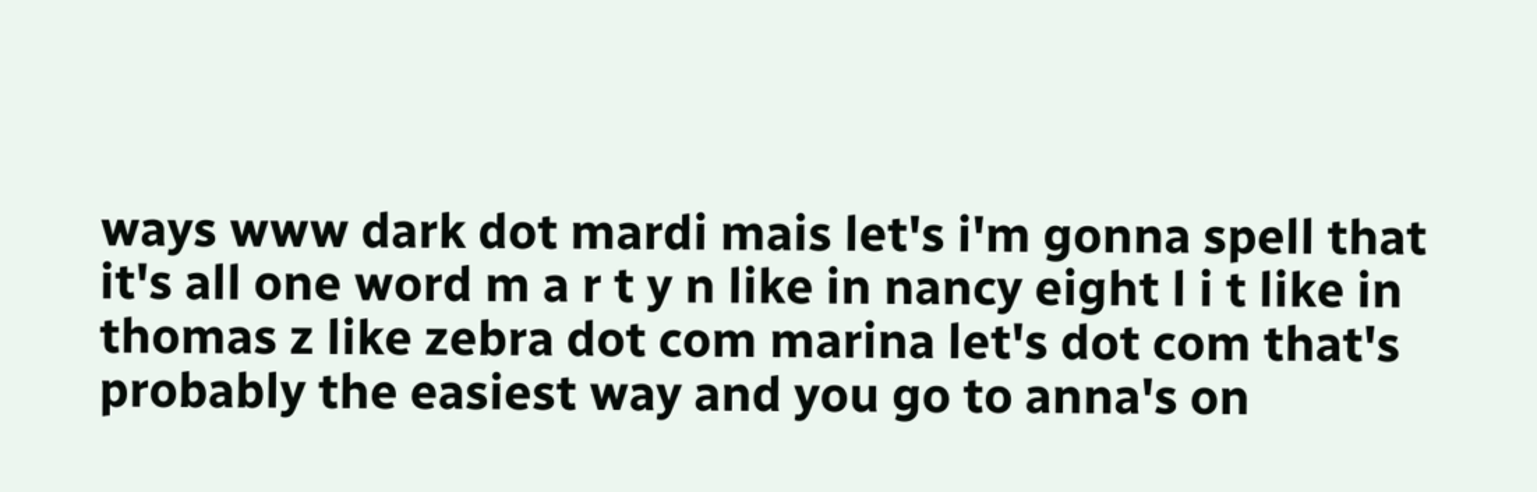ways www dark dot mardi mais let's i'm gonna spell that it's all one word m a r t y n like in nancy eight l i t like in thomas z like zebra dot com marina let's dot com that's probably the easiest way and you go to anna's on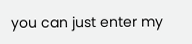you can just enter my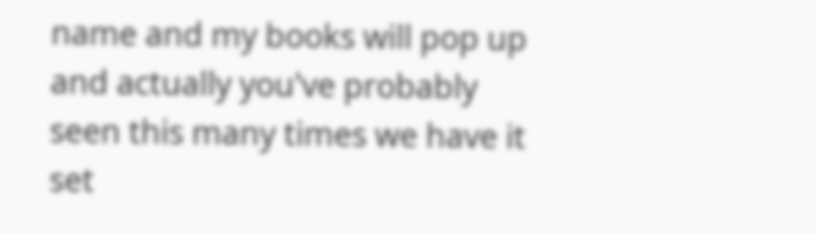name and my books will pop up and actually you've probably seen this many times we have it set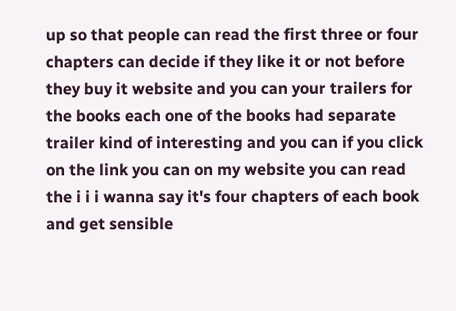up so that people can read the first three or four chapters can decide if they like it or not before they buy it website and you can your trailers for the books each one of the books had separate trailer kind of interesting and you can if you click on the link you can on my website you can read the i i i wanna say it's four chapters of each book and get sensible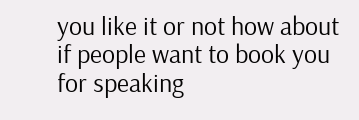you like it or not how about if people want to book you for speaking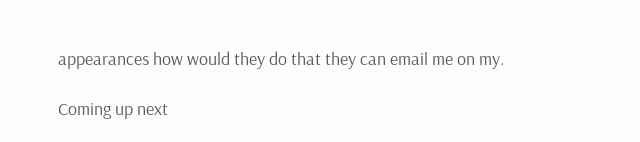appearances how would they do that they can email me on my.

Coming up next